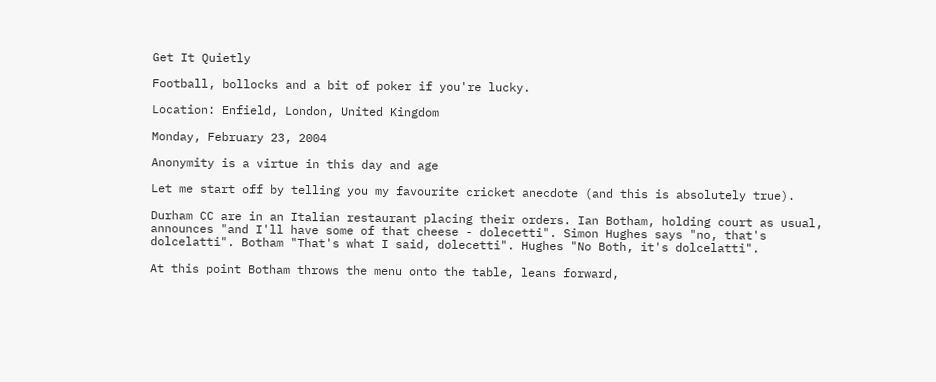Get It Quietly

Football, bollocks and a bit of poker if you're lucky.

Location: Enfield, London, United Kingdom

Monday, February 23, 2004

Anonymity is a virtue in this day and age

Let me start off by telling you my favourite cricket anecdote (and this is absolutely true).

Durham CC are in an Italian restaurant placing their orders. Ian Botham, holding court as usual, announces "and I'll have some of that cheese - dolecetti". Simon Hughes says "no, that's dolcelatti". Botham "That's what I said, dolecetti". Hughes "No Both, it's dolcelatti".

At this point Botham throws the menu onto the table, leans forward,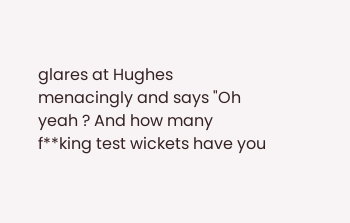glares at Hughes menacingly and says "Oh yeah ? And how many f**king test wickets have you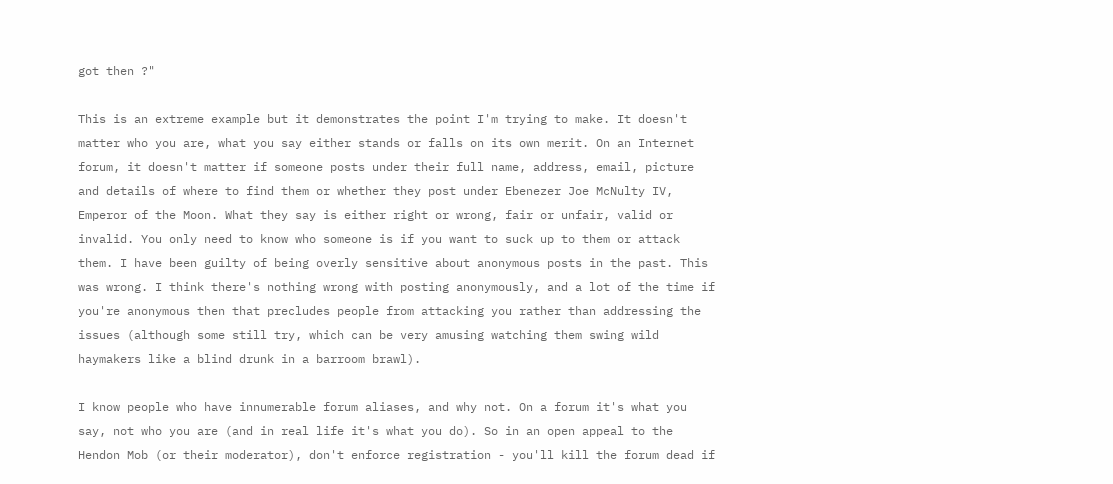got then ?"

This is an extreme example but it demonstrates the point I'm trying to make. It doesn't matter who you are, what you say either stands or falls on its own merit. On an Internet forum, it doesn't matter if someone posts under their full name, address, email, picture and details of where to find them or whether they post under Ebenezer Joe McNulty IV, Emperor of the Moon. What they say is either right or wrong, fair or unfair, valid or invalid. You only need to know who someone is if you want to suck up to them or attack them. I have been guilty of being overly sensitive about anonymous posts in the past. This was wrong. I think there's nothing wrong with posting anonymously, and a lot of the time if you're anonymous then that precludes people from attacking you rather than addressing the issues (although some still try, which can be very amusing watching them swing wild haymakers like a blind drunk in a barroom brawl).

I know people who have innumerable forum aliases, and why not. On a forum it's what you say, not who you are (and in real life it's what you do). So in an open appeal to the Hendon Mob (or their moderator), don't enforce registration - you'll kill the forum dead if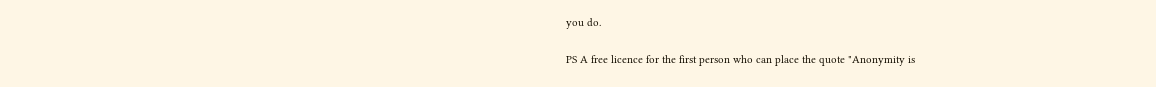you do.

PS A free licence for the first person who can place the quote "Anonymity is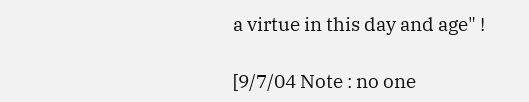a virtue in this day and age" !

[9/7/04 Note : no one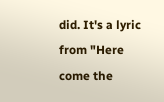did. It's a lyric from "Here come the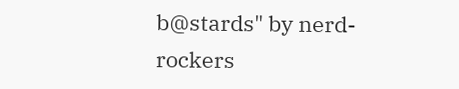b@stards" by nerd-rockers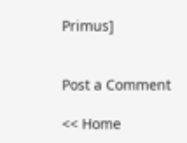Primus]


Post a Comment

<< Home